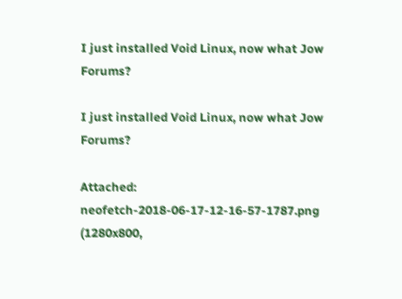I just installed Void Linux, now what Jow Forums?

I just installed Void Linux, now what Jow Forums?

Attached: neofetch-2018-06-17-12-16-57-1787.png (1280x800,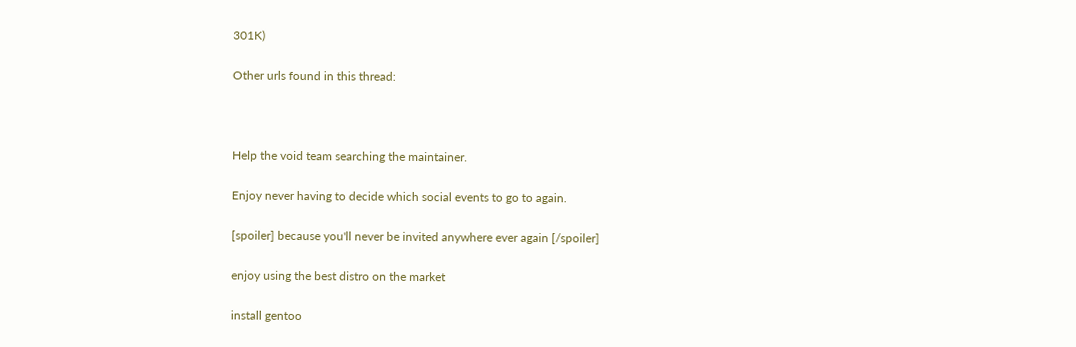301K)

Other urls found in this thread:



Help the void team searching the maintainer.

Enjoy never having to decide which social events to go to again.

[spoiler] because you'll never be invited anywhere ever again [/spoiler]

enjoy using the best distro on the market

install gentoo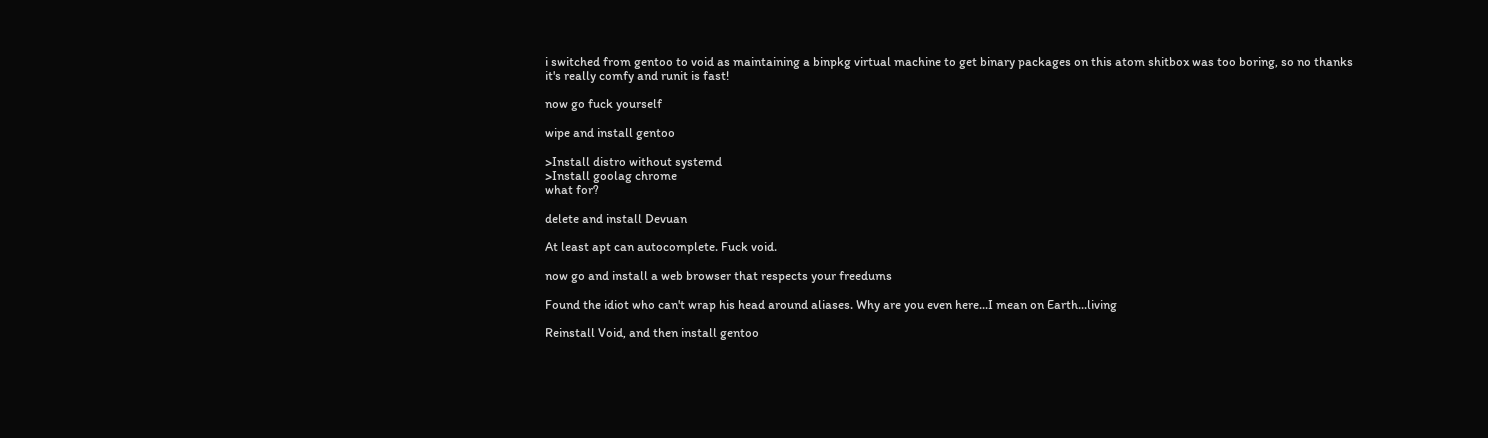i switched from gentoo to void as maintaining a binpkg virtual machine to get binary packages on this atom shitbox was too boring, so no thanks
it's really comfy and runit is fast!

now go fuck yourself

wipe and install gentoo

>Install distro without systemd
>Install goolag chrome
what for?

delete and install Devuan

At least apt can autocomplete. Fuck void.

now go and install a web browser that respects your freedums

Found the idiot who can't wrap his head around aliases. Why are you even here...I mean on Earth...living

Reinstall Void, and then install gentoo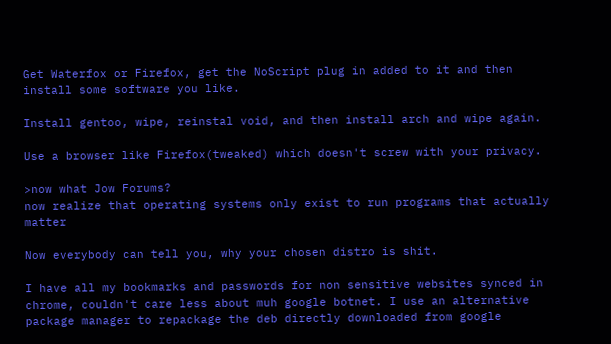Get Waterfox or Firefox, get the NoScript plug in added to it and then install some software you like.

Install gentoo, wipe, reinstal void, and then install arch and wipe again.

Use a browser like Firefox(tweaked) which doesn't screw with your privacy.

>now what Jow Forums?
now realize that operating systems only exist to run programs that actually matter

Now everybody can tell you, why your chosen distro is shit.

I have all my bookmarks and passwords for non sensitive websites synced in chrome, couldn't care less about muh google botnet. I use an alternative package manager to repackage the deb directly downloaded from google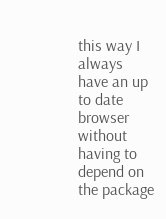this way I always have an up to date browser without having to depend on the package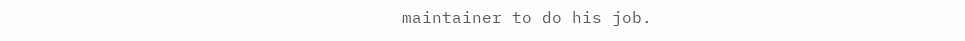maintainer to do his job.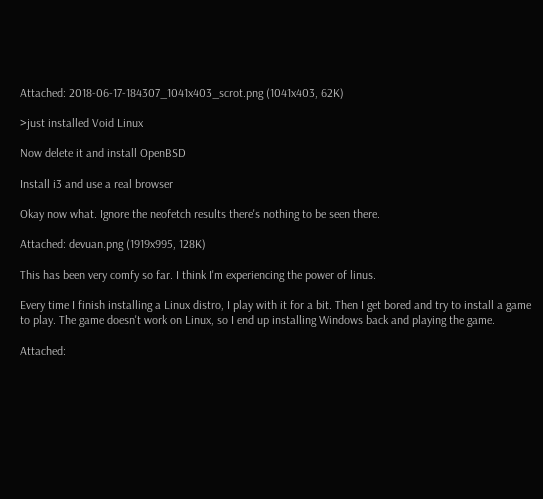Attached: 2018-06-17-184307_1041x403_scrot.png (1041x403, 62K)

>just installed Void Linux

Now delete it and install OpenBSD

Install i3 and use a real browser

Okay now what. Ignore the neofetch results there's nothing to be seen there.

Attached: devuan.png (1919x995, 128K)

This has been very comfy so far. I think I'm experiencing the power of linus.

Every time I finish installing a Linux distro, I play with it for a bit. Then I get bored and try to install a game to play. The game doesn't work on Linux, so I end up installing Windows back and playing the game.

Attached: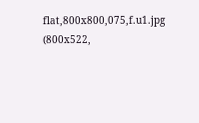flat,800x800,075,f.u1.jpg (800x522,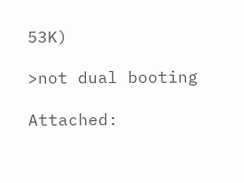53K)

>not dual booting

Attached: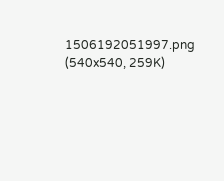1506192051997.png (540x540, 259K)